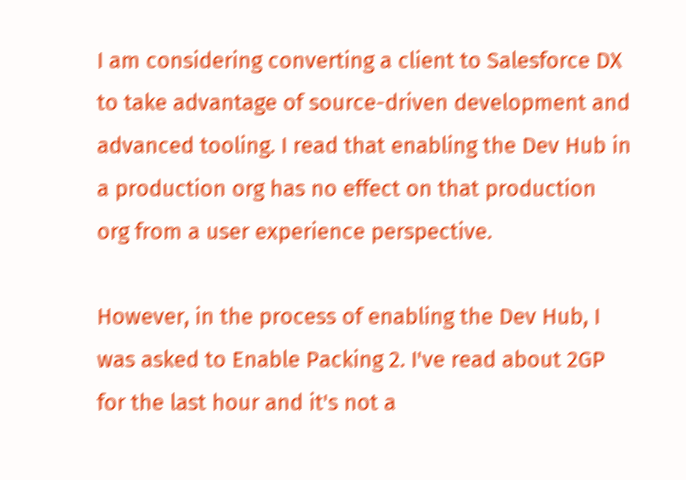I am considering converting a client to Salesforce DX to take advantage of source-driven development and advanced tooling. I read that enabling the Dev Hub in a production org has no effect on that production org from a user experience perspective.

However, in the process of enabling the Dev Hub, I was asked to Enable Packing 2. I've read about 2GP for the last hour and it's not a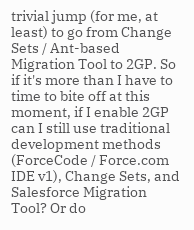trivial jump (for me, at least) to go from Change Sets / Ant-based Migration Tool to 2GP. So if it's more than I have to time to bite off at this moment, if I enable 2GP can I still use traditional development methods (ForceCode / Force.com IDE v1), Change Sets, and Salesforce Migration Tool? Or do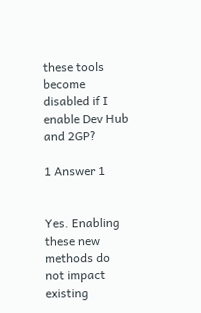these tools become disabled if I enable Dev Hub and 2GP?

1 Answer 1


Yes. Enabling these new methods do not impact existing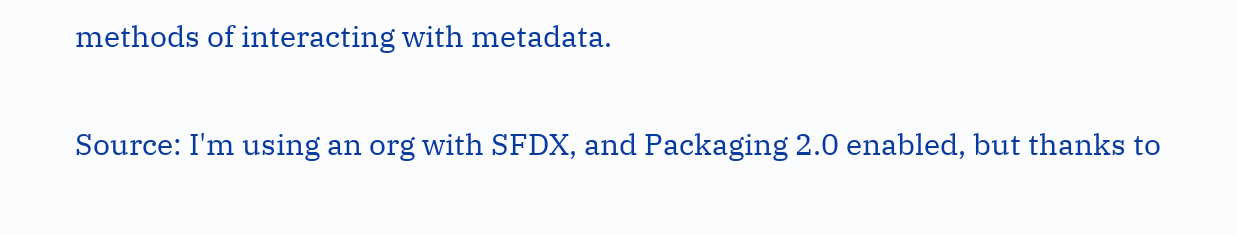methods of interacting with metadata.

Source: I'm using an org with SFDX, and Packaging 2.0 enabled, but thanks to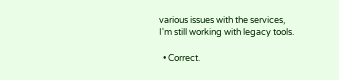various issues with the services, I'm still working with legacy tools.

  • Correct.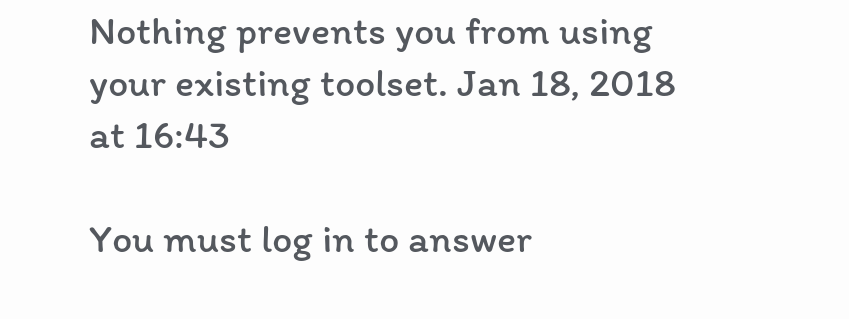Nothing prevents you from using your existing toolset. Jan 18, 2018 at 16:43

You must log in to answer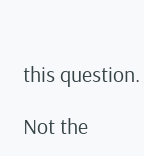this question.

Not the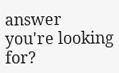answer you're looking for?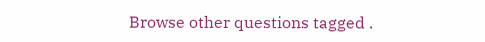Browse other questions tagged .